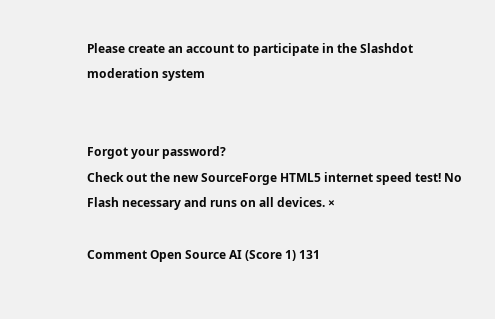Please create an account to participate in the Slashdot moderation system


Forgot your password?
Check out the new SourceForge HTML5 internet speed test! No Flash necessary and runs on all devices. ×

Comment Open Source AI (Score 1) 131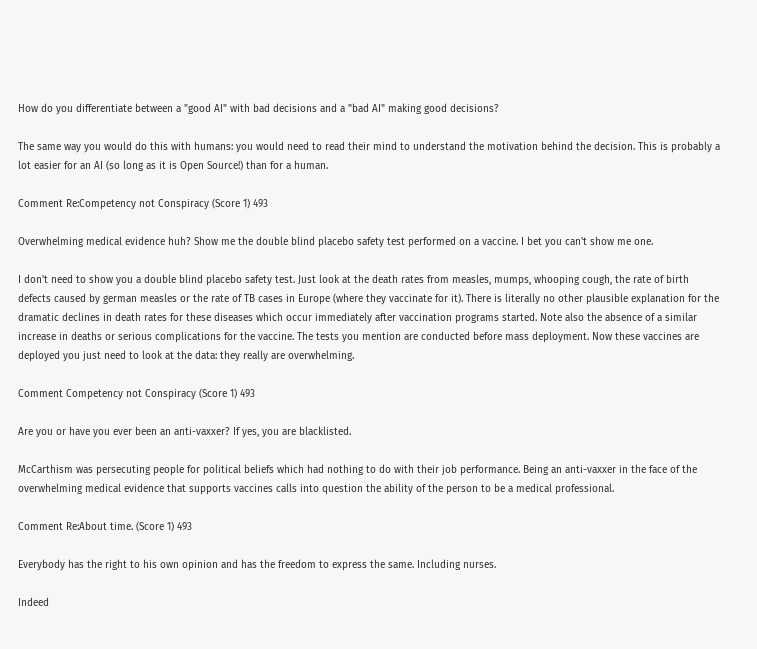How do you differentiate between a "good AI" with bad decisions and a "bad AI" making good decisions?

The same way you would do this with humans: you would need to read their mind to understand the motivation behind the decision. This is probably a lot easier for an AI (so long as it is Open Source!) than for a human.

Comment Re:Competency not Conspiracy (Score 1) 493

Overwhelming medical evidence huh? Show me the double blind placebo safety test performed on a vaccine. I bet you can't show me one.

I don't need to show you a double blind placebo safety test. Just look at the death rates from measles, mumps, whooping cough, the rate of birth defects caused by german measles or the rate of TB cases in Europe (where they vaccinate for it). There is literally no other plausible explanation for the dramatic declines in death rates for these diseases which occur immediately after vaccination programs started. Note also the absence of a similar increase in deaths or serious complications for the vaccine. The tests you mention are conducted before mass deployment. Now these vaccines are deployed you just need to look at the data: they really are overwhelming.

Comment Competency not Conspiracy (Score 1) 493

Are you or have you ever been an anti-vaxxer? If yes, you are blacklisted.

McCarthism was persecuting people for political beliefs which had nothing to do with their job performance. Being an anti-vaxxer in the face of the overwhelming medical evidence that supports vaccines calls into question the ability of the person to be a medical professional.

Comment Re:About time. (Score 1) 493

Everybody has the right to his own opinion and has the freedom to express the same. Including nurses.

Indeed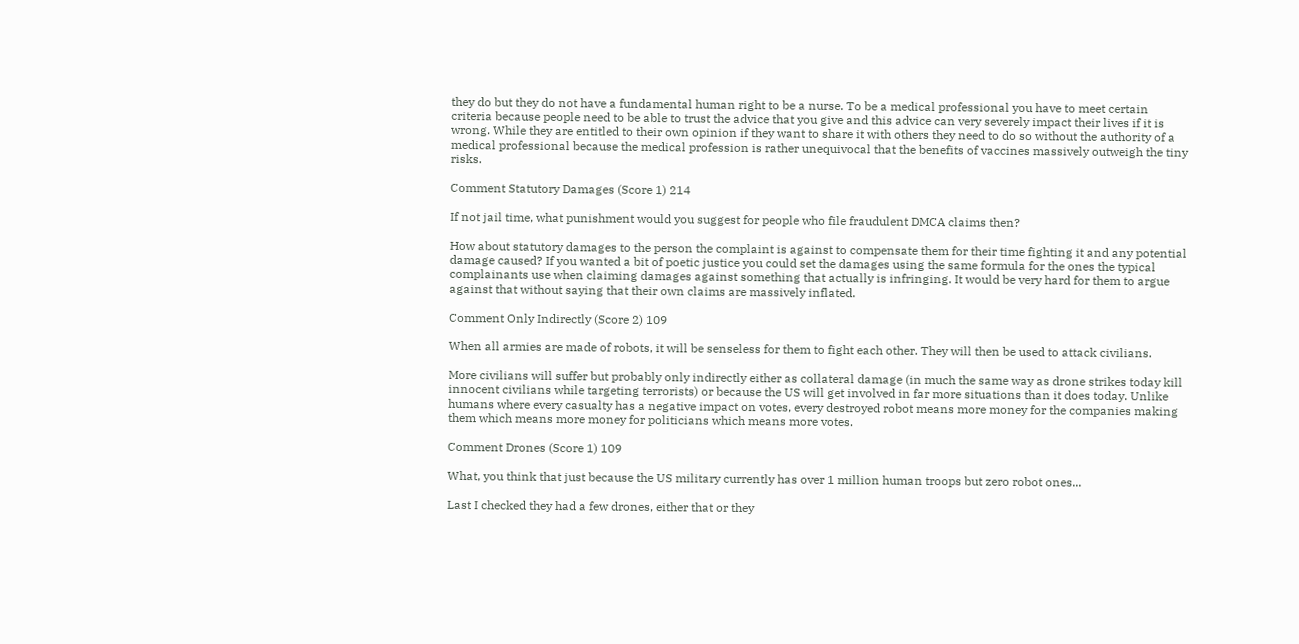they do but they do not have a fundamental human right to be a nurse. To be a medical professional you have to meet certain criteria because people need to be able to trust the advice that you give and this advice can very severely impact their lives if it is wrong. While they are entitled to their own opinion if they want to share it with others they need to do so without the authority of a medical professional because the medical profession is rather unequivocal that the benefits of vaccines massively outweigh the tiny risks.

Comment Statutory Damages (Score 1) 214

If not jail time, what punishment would you suggest for people who file fraudulent DMCA claims then?

How about statutory damages to the person the complaint is against to compensate them for their time fighting it and any potential damage caused? If you wanted a bit of poetic justice you could set the damages using the same formula for the ones the typical complainants use when claiming damages against something that actually is infringing. It would be very hard for them to argue against that without saying that their own claims are massively inflated.

Comment Only Indirectly (Score 2) 109

When all armies are made of robots, it will be senseless for them to fight each other. They will then be used to attack civilians.

More civilians will suffer but probably only indirectly either as collateral damage (in much the same way as drone strikes today kill innocent civilians while targeting terrorists) or because the US will get involved in far more situations than it does today. Unlike humans where every casualty has a negative impact on votes, every destroyed robot means more money for the companies making them which means more money for politicians which means more votes.

Comment Drones (Score 1) 109

What, you think that just because the US military currently has over 1 million human troops but zero robot ones...

Last I checked they had a few drones, either that or they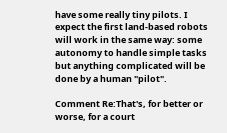have some really tiny pilots. I expect the first land-based robots will work in the same way: some autonomy to handle simple tasks but anything complicated will be done by a human "pilot".

Comment Re:That's, for better or worse, for a court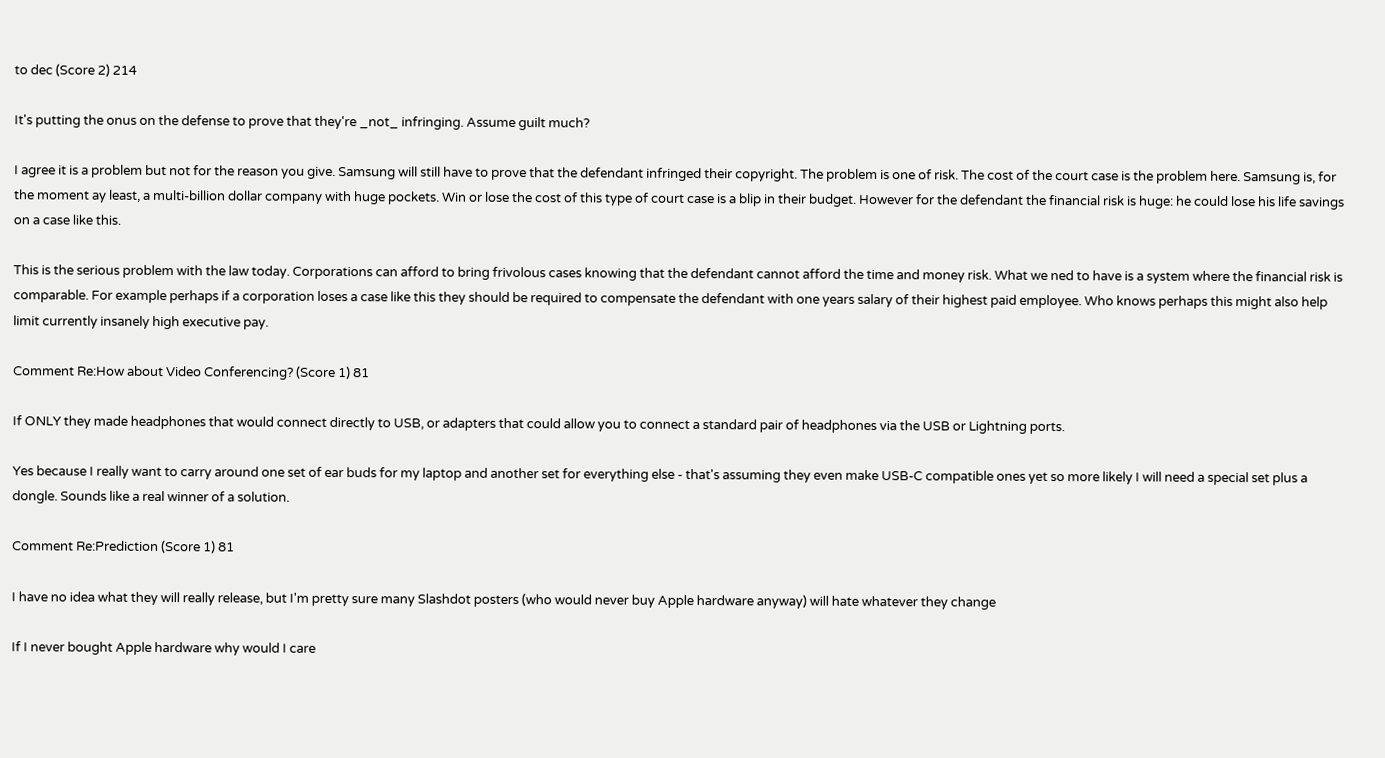to dec (Score 2) 214

It's putting the onus on the defense to prove that they're _not_ infringing. Assume guilt much?

I agree it is a problem but not for the reason you give. Samsung will still have to prove that the defendant infringed their copyright. The problem is one of risk. The cost of the court case is the problem here. Samsung is, for the moment ay least, a multi-billion dollar company with huge pockets. Win or lose the cost of this type of court case is a blip in their budget. However for the defendant the financial risk is huge: he could lose his life savings on a case like this.

This is the serious problem with the law today. Corporations can afford to bring frivolous cases knowing that the defendant cannot afford the time and money risk. What we ned to have is a system where the financial risk is comparable. For example perhaps if a corporation loses a case like this they should be required to compensate the defendant with one years salary of their highest paid employee. Who knows perhaps this might also help limit currently insanely high executive pay.

Comment Re:How about Video Conferencing? (Score 1) 81

If ONLY they made headphones that would connect directly to USB, or adapters that could allow you to connect a standard pair of headphones via the USB or Lightning ports.

Yes because I really want to carry around one set of ear buds for my laptop and another set for everything else - that's assuming they even make USB-C compatible ones yet so more likely I will need a special set plus a dongle. Sounds like a real winner of a solution.

Comment Re:Prediction (Score 1) 81

I have no idea what they will really release, but I'm pretty sure many Slashdot posters (who would never buy Apple hardware anyway) will hate whatever they change

If I never bought Apple hardware why would I care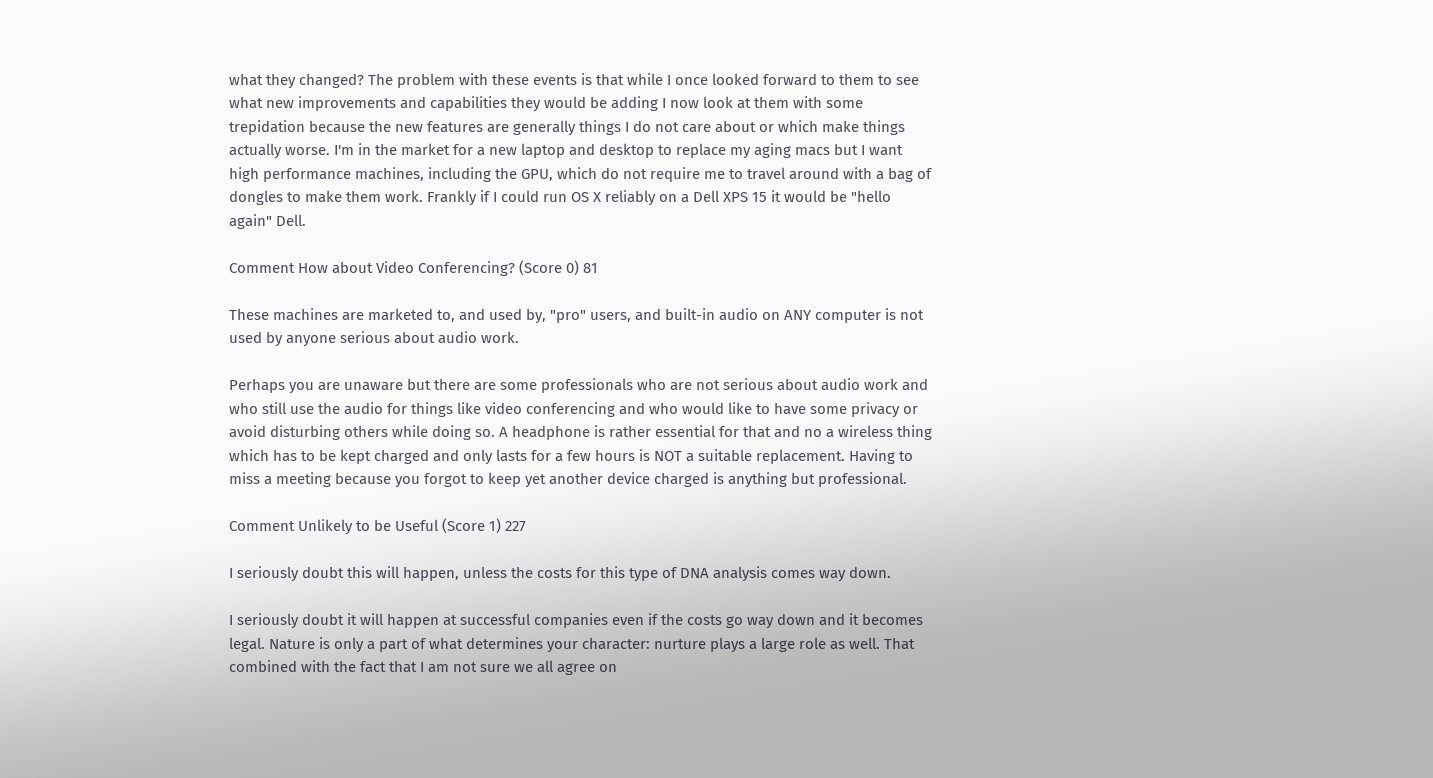what they changed? The problem with these events is that while I once looked forward to them to see what new improvements and capabilities they would be adding I now look at them with some trepidation because the new features are generally things I do not care about or which make things actually worse. I'm in the market for a new laptop and desktop to replace my aging macs but I want high performance machines, including the GPU, which do not require me to travel around with a bag of dongles to make them work. Frankly if I could run OS X reliably on a Dell XPS 15 it would be "hello again" Dell.

Comment How about Video Conferencing? (Score 0) 81

These machines are marketed to, and used by, "pro" users, and built-in audio on ANY computer is not used by anyone serious about audio work.

Perhaps you are unaware but there are some professionals who are not serious about audio work and who still use the audio for things like video conferencing and who would like to have some privacy or avoid disturbing others while doing so. A headphone is rather essential for that and no a wireless thing which has to be kept charged and only lasts for a few hours is NOT a suitable replacement. Having to miss a meeting because you forgot to keep yet another device charged is anything but professional.

Comment Unlikely to be Useful (Score 1) 227

I seriously doubt this will happen, unless the costs for this type of DNA analysis comes way down.

I seriously doubt it will happen at successful companies even if the costs go way down and it becomes legal. Nature is only a part of what determines your character: nurture plays a large role as well. That combined with the fact that I am not sure we all agree on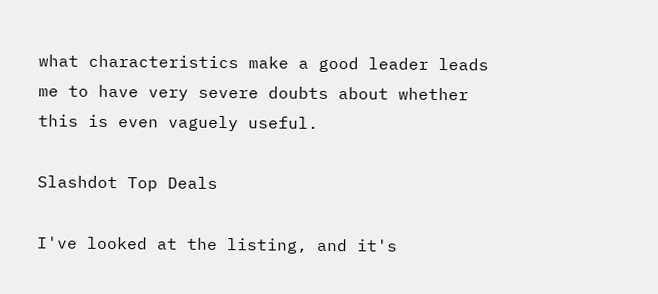what characteristics make a good leader leads me to have very severe doubts about whether this is even vaguely useful.

Slashdot Top Deals

I've looked at the listing, and it's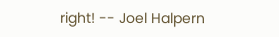right! -- Joel Halpern